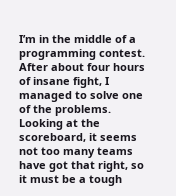I’m in the middle of a programming contest. After about four hours of insane fight, I managed to solve one of the problems. Looking at the scoreboard, it seems not too many teams have got that right, so it must be a tough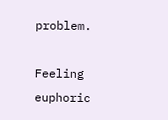problem.

Feeling euphoric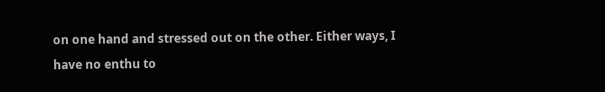on one hand and stressed out on the other. Either ways, I have no enthu to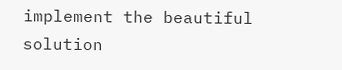implement the beautiful solution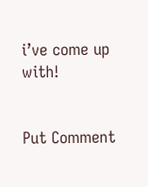i’ve come up with!


Put Comment